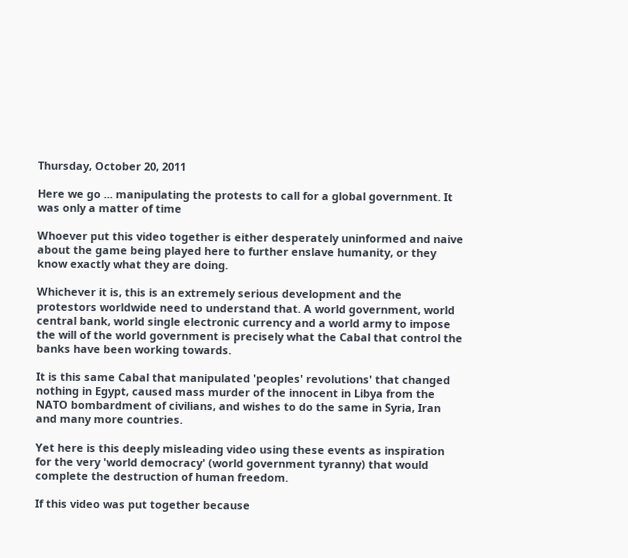Thursday, October 20, 2011

Here we go ... manipulating the protests to call for a global government. It was only a matter of time

Whoever put this video together is either desperately uninformed and naive about the game being played here to further enslave humanity, or they know exactly what they are doing.

Whichever it is, this is an extremely serious development and the protestors worldwide need to understand that. A world government, world central bank, world single electronic currency and a world army to impose the will of the world government is precisely what the Cabal that control the banks have been working towards.

It is this same Cabal that manipulated 'peoples' revolutions' that changed nothing in Egypt, caused mass murder of the innocent in Libya from the NATO bombardment of civilians, and wishes to do the same in Syria, Iran and many more countries.

Yet here is this deeply misleading video using these events as inspiration for the very 'world democracy' (world government tyranny) that would complete the destruction of human freedom.

If this video was put together because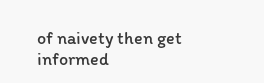of naivety then get informed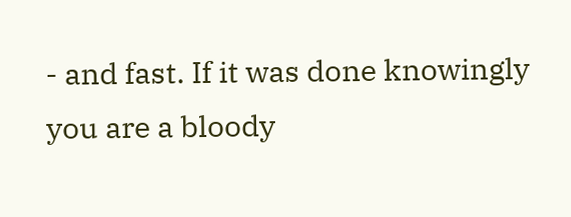- and fast. If it was done knowingly you are a bloody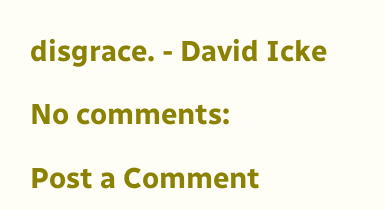disgrace. - David Icke

No comments:

Post a Comment